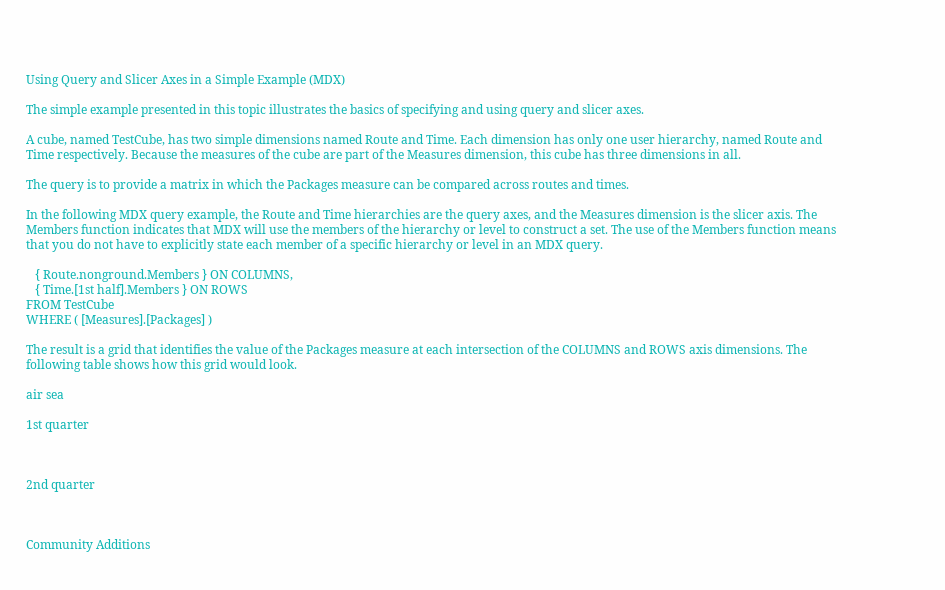Using Query and Slicer Axes in a Simple Example (MDX)

The simple example presented in this topic illustrates the basics of specifying and using query and slicer axes.

A cube, named TestCube, has two simple dimensions named Route and Time. Each dimension has only one user hierarchy, named Route and Time respectively. Because the measures of the cube are part of the Measures dimension, this cube has three dimensions in all.

The query is to provide a matrix in which the Packages measure can be compared across routes and times.

In the following MDX query example, the Route and Time hierarchies are the query axes, and the Measures dimension is the slicer axis. The Members function indicates that MDX will use the members of the hierarchy or level to construct a set. The use of the Members function means that you do not have to explicitly state each member of a specific hierarchy or level in an MDX query.

   { Route.nonground.Members } ON COLUMNS,
   { Time.[1st half].Members } ON ROWS
FROM TestCube
WHERE ( [Measures].[Packages] )

The result is a grid that identifies the value of the Packages measure at each intersection of the COLUMNS and ROWS axis dimensions. The following table shows how this grid would look.

air sea

1st quarter



2nd quarter



Community Additions